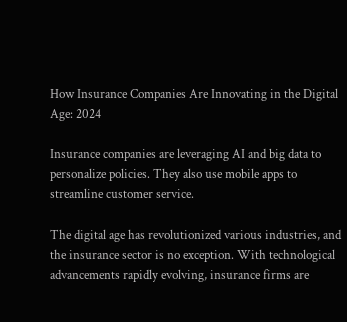How Insurance Companies Are Innovating in the Digital Age: 2024

Insurance companies are leveraging AI and big data to personalize policies. They also use mobile apps to streamline customer service.

The digital age has revolutionized various industries, and the insurance sector is no exception. With technological advancements rapidly evolving, insurance firms are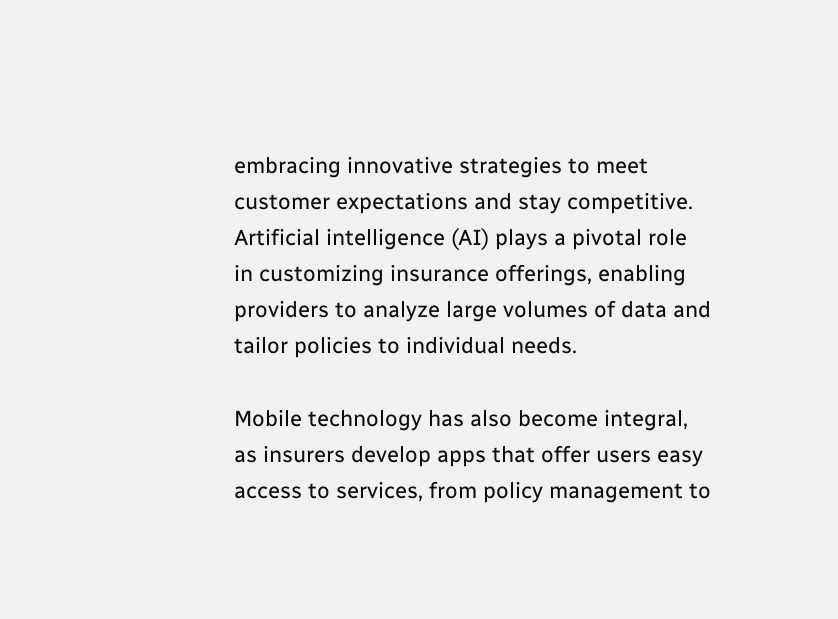embracing innovative strategies to meet customer expectations and stay competitive. Artificial intelligence (AI) plays a pivotal role in customizing insurance offerings, enabling providers to analyze large volumes of data and tailor policies to individual needs.

Mobile technology has also become integral, as insurers develop apps that offer users easy access to services, from policy management to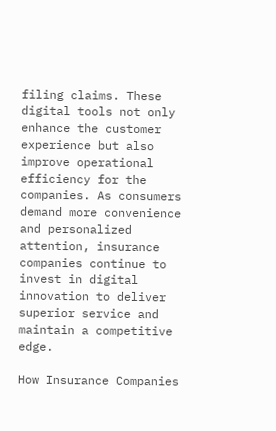filing claims. These digital tools not only enhance the customer experience but also improve operational efficiency for the companies. As consumers demand more convenience and personalized attention, insurance companies continue to invest in digital innovation to deliver superior service and maintain a competitive edge.

How Insurance Companies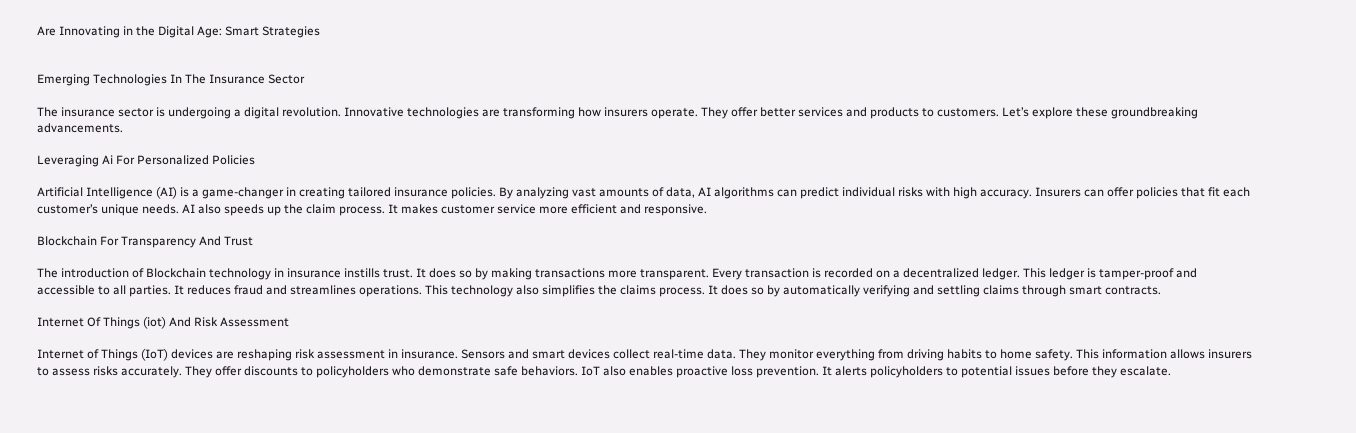Are Innovating in the Digital Age: Smart Strategies


Emerging Technologies In The Insurance Sector

The insurance sector is undergoing a digital revolution. Innovative technologies are transforming how insurers operate. They offer better services and products to customers. Let’s explore these groundbreaking advancements.

Leveraging Ai For Personalized Policies

Artificial Intelligence (AI) is a game-changer in creating tailored insurance policies. By analyzing vast amounts of data, AI algorithms can predict individual risks with high accuracy. Insurers can offer policies that fit each customer’s unique needs. AI also speeds up the claim process. It makes customer service more efficient and responsive.

Blockchain For Transparency And Trust

The introduction of Blockchain technology in insurance instills trust. It does so by making transactions more transparent. Every transaction is recorded on a decentralized ledger. This ledger is tamper-proof and accessible to all parties. It reduces fraud and streamlines operations. This technology also simplifies the claims process. It does so by automatically verifying and settling claims through smart contracts.

Internet Of Things (iot) And Risk Assessment

Internet of Things (IoT) devices are reshaping risk assessment in insurance. Sensors and smart devices collect real-time data. They monitor everything from driving habits to home safety. This information allows insurers to assess risks accurately. They offer discounts to policyholders who demonstrate safe behaviors. IoT also enables proactive loss prevention. It alerts policyholders to potential issues before they escalate.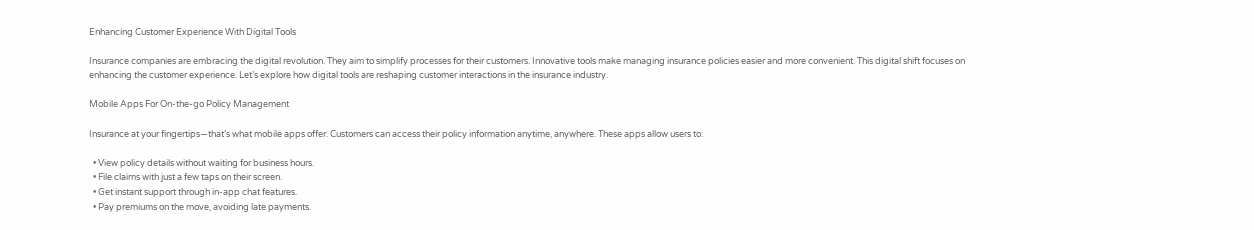Enhancing Customer Experience With Digital Tools

Insurance companies are embracing the digital revolution. They aim to simplify processes for their customers. Innovative tools make managing insurance policies easier and more convenient. This digital shift focuses on enhancing the customer experience. Let’s explore how digital tools are reshaping customer interactions in the insurance industry.

Mobile Apps For On-the-go Policy Management

Insurance at your fingertips—that’s what mobile apps offer. Customers can access their policy information anytime, anywhere. These apps allow users to:

  • View policy details without waiting for business hours.
  • File claims with just a few taps on their screen.
  • Get instant support through in-app chat features.
  • Pay premiums on the move, avoiding late payments.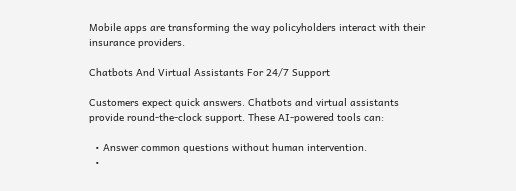Mobile apps are transforming the way policyholders interact with their insurance providers.

Chatbots And Virtual Assistants For 24/7 Support

Customers expect quick answers. Chatbots and virtual assistants provide round-the-clock support. These AI-powered tools can:

  • Answer common questions without human intervention.
  •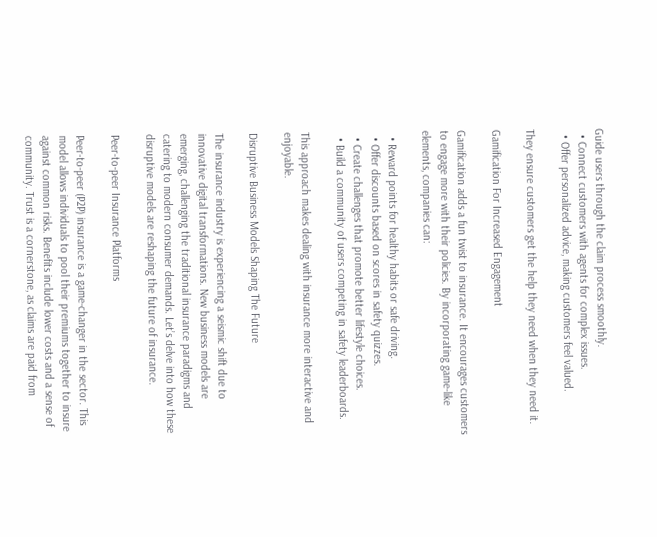Guide users through the claim process smoothly.
  • Connect customers with agents for complex issues.
  • Offer personalized advice, making customers feel valued.

They ensure customers get the help they need when they need it.

Gamification For Increased Engagement

Gamification adds a fun twist to insurance. It encourages customers to engage more with their policies. By incorporating game-like elements, companies can:

  • Reward points for healthy habits or safe driving.
  • Offer discounts based on scores in safety quizzes.
  • Create challenges that promote better lifestyle choices.
  • Build a community of users competing in safety leaderboards.

This approach makes dealing with insurance more interactive and enjoyable.

Disruptive Business Models Shaping The Future

The insurance industry is experiencing a seismic shift due to innovative digital transformations. New business models are emerging, challenging the traditional insurance paradigms and catering to modern consumer demands. Let’s delve into how these disruptive models are reshaping the future of insurance.

Peer-to-peer Insurance Platforms

Peer-to-peer (P2P) insurance is a game-changer in the sector. This model allows individuals to pool their premiums together to insure against common risks. Benefits include lower costs and a sense of community. Trust is a cornerstone, as claims are paid from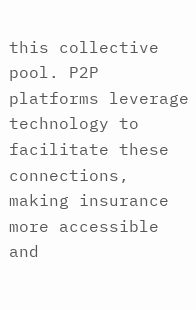this collective pool. P2P platforms leverage technology to facilitate these connections, making insurance more accessible and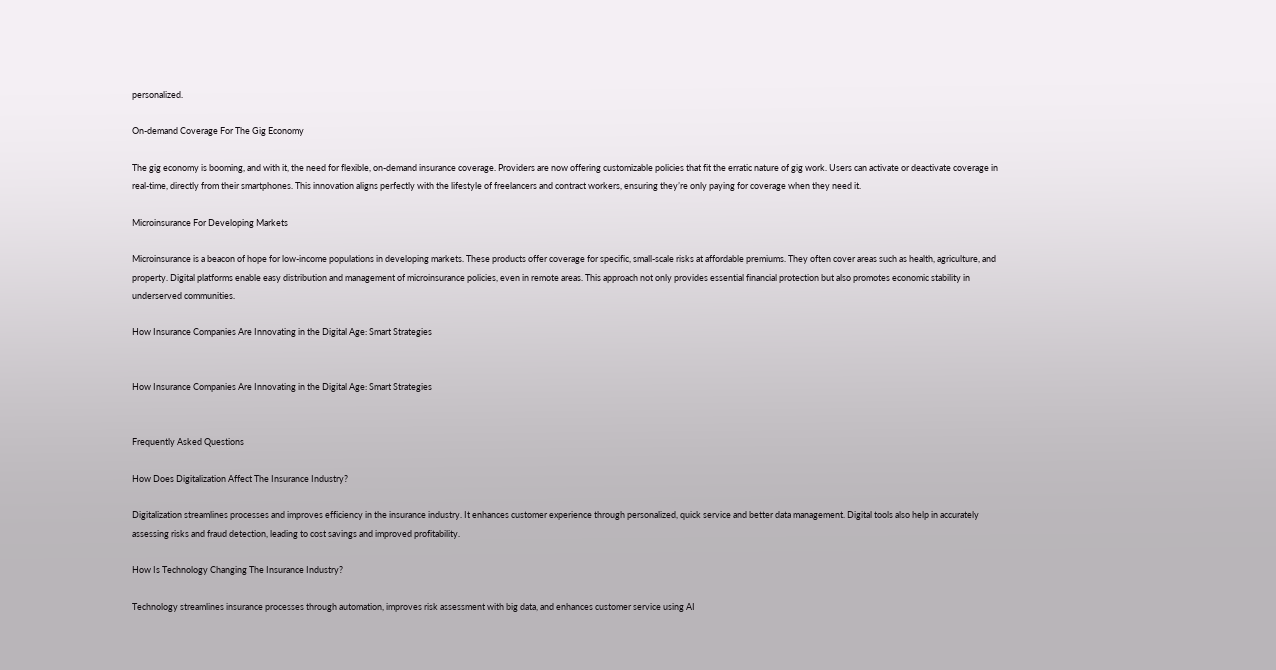personalized.

On-demand Coverage For The Gig Economy

The gig economy is booming, and with it, the need for flexible, on-demand insurance coverage. Providers are now offering customizable policies that fit the erratic nature of gig work. Users can activate or deactivate coverage in real-time, directly from their smartphones. This innovation aligns perfectly with the lifestyle of freelancers and contract workers, ensuring they’re only paying for coverage when they need it.

Microinsurance For Developing Markets

Microinsurance is a beacon of hope for low-income populations in developing markets. These products offer coverage for specific, small-scale risks at affordable premiums. They often cover areas such as health, agriculture, and property. Digital platforms enable easy distribution and management of microinsurance policies, even in remote areas. This approach not only provides essential financial protection but also promotes economic stability in underserved communities.

How Insurance Companies Are Innovating in the Digital Age: Smart Strategies


How Insurance Companies Are Innovating in the Digital Age: Smart Strategies


Frequently Asked Questions

How Does Digitalization Affect The Insurance Industry?

Digitalization streamlines processes and improves efficiency in the insurance industry. It enhances customer experience through personalized, quick service and better data management. Digital tools also help in accurately assessing risks and fraud detection, leading to cost savings and improved profitability.

How Is Technology Changing The Insurance Industry?

Technology streamlines insurance processes through automation, improves risk assessment with big data, and enhances customer service using AI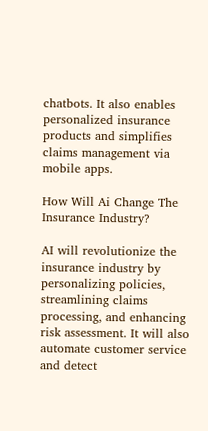chatbots. It also enables personalized insurance products and simplifies claims management via mobile apps.

How Will Ai Change The Insurance Industry?

AI will revolutionize the insurance industry by personalizing policies, streamlining claims processing, and enhancing risk assessment. It will also automate customer service and detect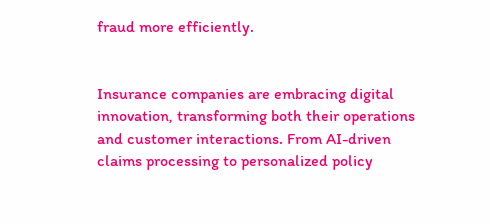fraud more efficiently.


Insurance companies are embracing digital innovation, transforming both their operations and customer interactions. From AI-driven claims processing to personalized policy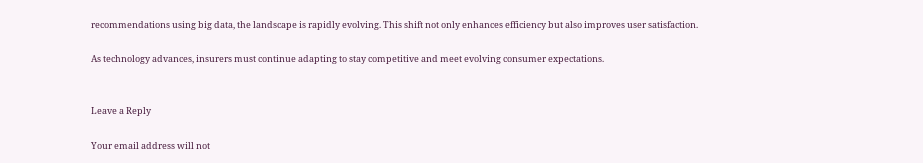recommendations using big data, the landscape is rapidly evolving. This shift not only enhances efficiency but also improves user satisfaction.

As technology advances, insurers must continue adapting to stay competitive and meet evolving consumer expectations.


Leave a Reply

Your email address will not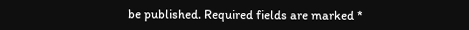be published. Required fields are marked *